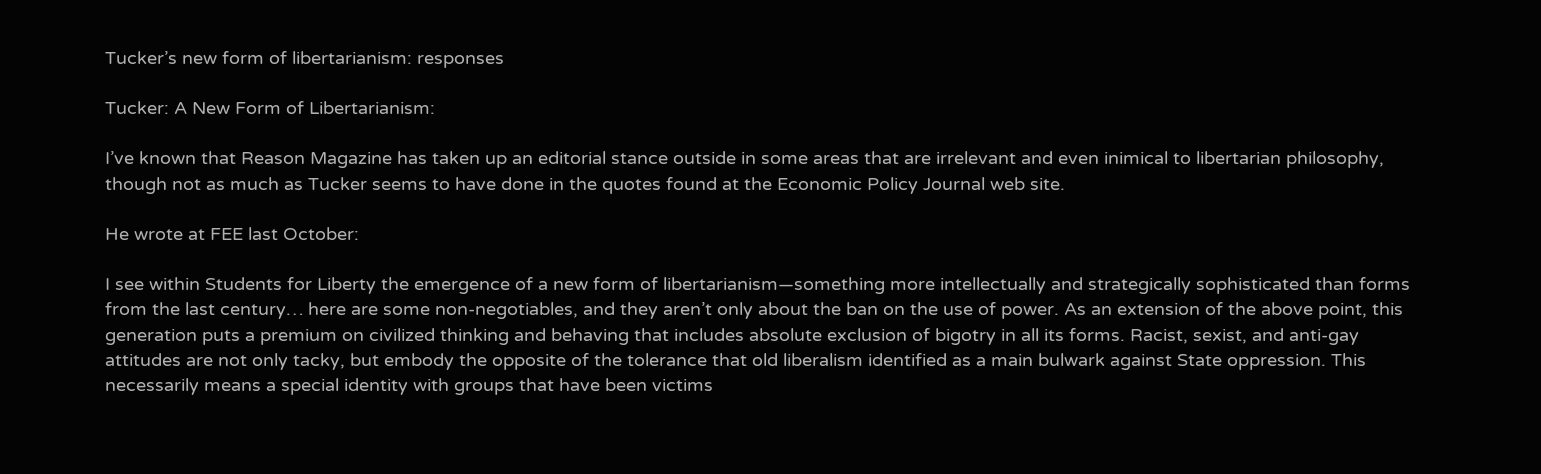Tucker’s new form of libertarianism: responses

Tucker: A New Form of Libertarianism:

I’ve known that Reason Magazine has taken up an editorial stance outside in some areas that are irrelevant and even inimical to libertarian philosophy, though not as much as Tucker seems to have done in the quotes found at the Economic Policy Journal web site.

He wrote at FEE last October:

I see within Students for Liberty the emergence of a new form of libertarianism—something more intellectually and strategically sophisticated than forms from the last century… here are some non-negotiables, and they aren’t only about the ban on the use of power. As an extension of the above point, this generation puts a premium on civilized thinking and behaving that includes absolute exclusion of bigotry in all its forms. Racist, sexist, and anti-gay attitudes are not only tacky, but embody the opposite of the tolerance that old liberalism identified as a main bulwark against State oppression. This necessarily means a special identity with groups that have been victims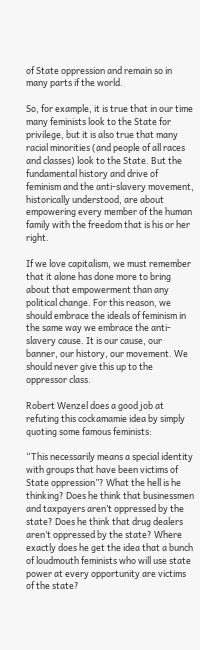of State oppression and remain so in many parts if the world.

So, for example, it is true that in our time many feminists look to the State for privilege, but it is also true that many racial minorities (and people of all races and classes) look to the State. But the fundamental history and drive of feminism and the anti-slavery movement, historically understood, are about empowering every member of the human family with the freedom that is his or her right.

If we love capitalism, we must remember that it alone has done more to bring about that empowerment than any political change. For this reason, we should embrace the ideals of feminism in the same way we embrace the anti-slavery cause. It is our cause, our banner, our history, our movement. We should never give this up to the oppressor class.

Robert Wenzel does a good job at refuting this cockamamie idea by simply quoting some famous feminists:

“This necessarily means a special identity with groups that have been victims of State oppression”? What the hell is he thinking? Does he think that businessmen and taxpayers aren’t oppressed by the state? Does he think that drug dealers aren’t oppressed by the state? Where exactly does he get the idea that a bunch of loudmouth feminists who will use state power at every opportunity are victims of the state?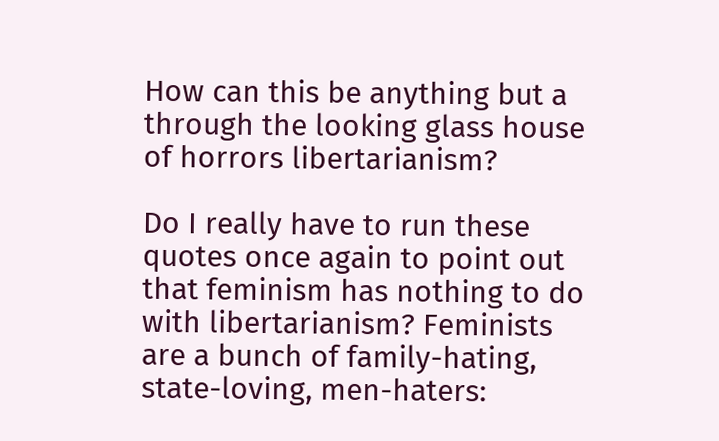How can this be anything but a through the looking glass house of horrors libertarianism?

Do I really have to run these quotes once again to point out that feminism has nothing to do with libertarianism? Feminists are a bunch of family-hating, state-loving, men-haters: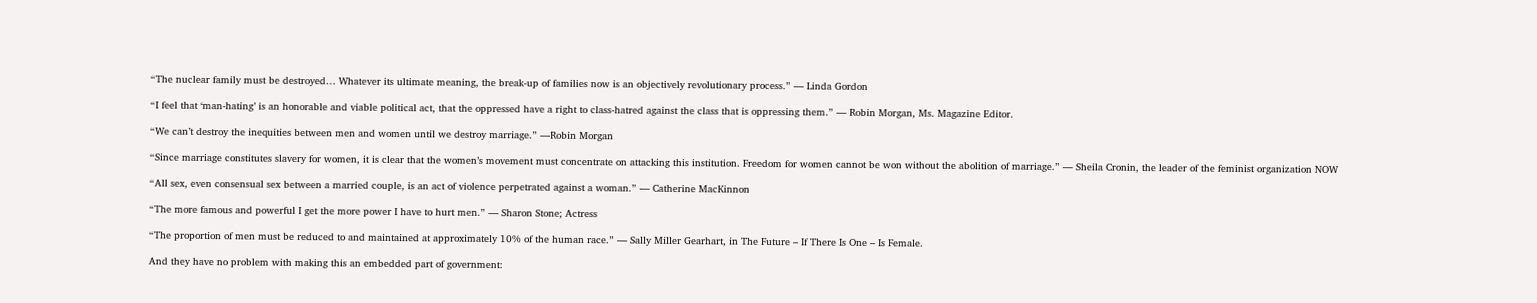“The nuclear family must be destroyed… Whatever its ultimate meaning, the break-up of families now is an objectively revolutionary process.” — Linda Gordon

“I feel that ‘man-hating’ is an honorable and viable political act, that the oppressed have a right to class-hatred against the class that is oppressing them.” — Robin Morgan, Ms. Magazine Editor.

“We can’t destroy the inequities between men and women until we destroy marriage.” —Robin Morgan

“Since marriage constitutes slavery for women, it is clear that the women’s movement must concentrate on attacking this institution. Freedom for women cannot be won without the abolition of marriage.” — Sheila Cronin, the leader of the feminist organization NOW

“All sex, even consensual sex between a married couple, is an act of violence perpetrated against a woman.” — Catherine MacKinnon

“The more famous and powerful I get the more power I have to hurt men.” — Sharon Stone; Actress

“The proportion of men must be reduced to and maintained at approximately 10% of the human race.” — Sally Miller Gearhart, in The Future – If There Is One – Is Female.

And they have no problem with making this an embedded part of government: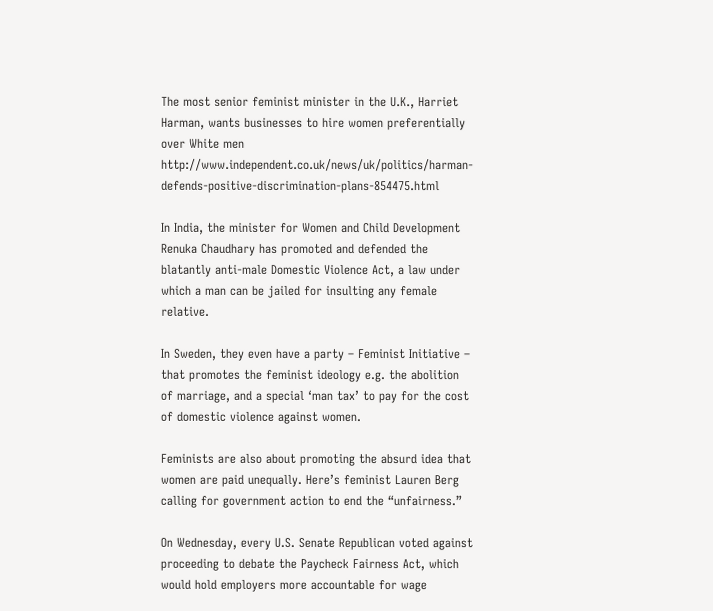The most senior feminist minister in the U.K., Harriet Harman, wants businesses to hire women preferentially over White men http://www.independent.co.uk/news/uk/politics/harman-defends-positive-discrimination-plans-854475.html

In India, the minister for Women and Child Development Renuka Chaudhary has promoted and defended the blatantly anti-male Domestic Violence Act, a law under which a man can be jailed for insulting any female relative.

In Sweden, they even have a party – Feminist Initiative – that promotes the feminist ideology e.g. the abolition of marriage, and a special ‘man tax’ to pay for the cost of domestic violence against women.

Feminists are also about promoting the absurd idea that women are paid unequally. Here’s feminist Lauren Berg calling for government action to end the “unfairness.”

On Wednesday, every U.S. Senate Republican voted against proceeding to debate the Paycheck Fairness Act, which would hold employers more accountable for wage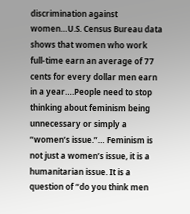discrimination against women…U.S. Census Bureau data shows that women who work full-time earn an average of 77 cents for every dollar men earn in a year….People need to stop thinking about feminism being unnecessary or simply a “women’s issue.”… Feminism is not just a women’s issue, it is a humanitarian issue. It is a question of “do you think men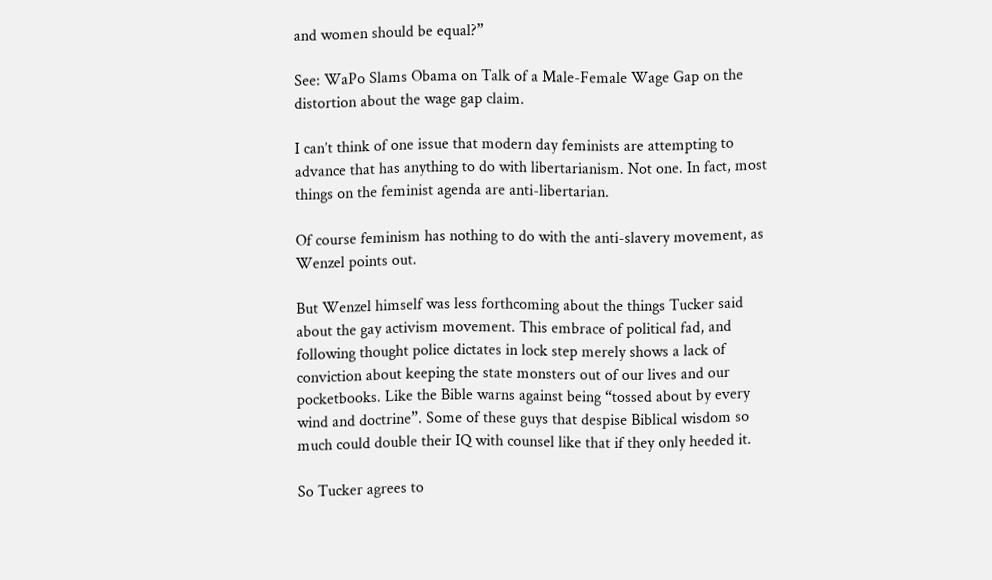and women should be equal?”

See: WaPo Slams Obama on Talk of a Male-Female Wage Gap on the distortion about the wage gap claim.

I can’t think of one issue that modern day feminists are attempting to advance that has anything to do with libertarianism. Not one. In fact, most things on the feminist agenda are anti-libertarian.

Of course feminism has nothing to do with the anti-slavery movement, as Wenzel points out.

But Wenzel himself was less forthcoming about the things Tucker said about the gay activism movement. This embrace of political fad, and following thought police dictates in lock step merely shows a lack of conviction about keeping the state monsters out of our lives and our pocketbooks. Like the Bible warns against being “tossed about by every wind and doctrine”. Some of these guys that despise Biblical wisdom so much could double their IQ with counsel like that if they only heeded it.

So Tucker agrees to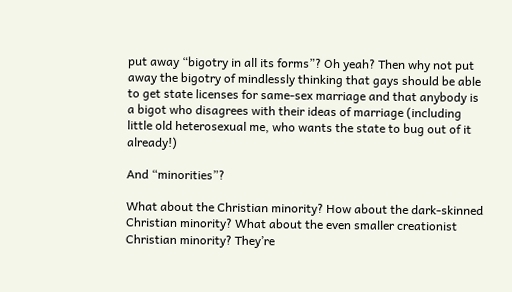put away “bigotry in all its forms”? Oh yeah? Then why not put away the bigotry of mindlessly thinking that gays should be able to get state licenses for same-sex marriage and that anybody is a bigot who disagrees with their ideas of marriage (including little old heterosexual me, who wants the state to bug out of it already!)

And “minorities”?

What about the Christian minority? How about the dark-skinned Christian minority? What about the even smaller creationist Christian minority? They’re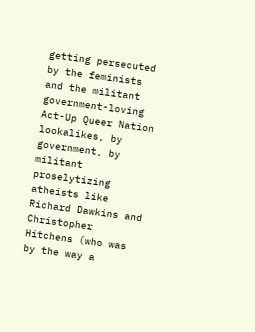getting persecuted by the feminists and the militant government-loving Act-Up Queer Nation lookalikes, by government, by militant proselytizing atheists like Richard Dawkins and Christopher Hitchens (who was by the way a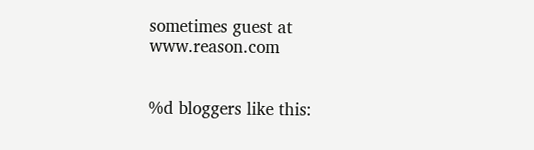sometimes guest at www.reason.com


%d bloggers like this: